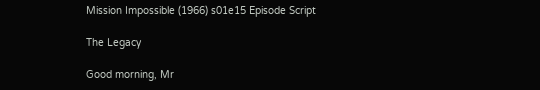Mission Impossible (1966) s01e15 Episode Script

The Legacy

Good morning, Mr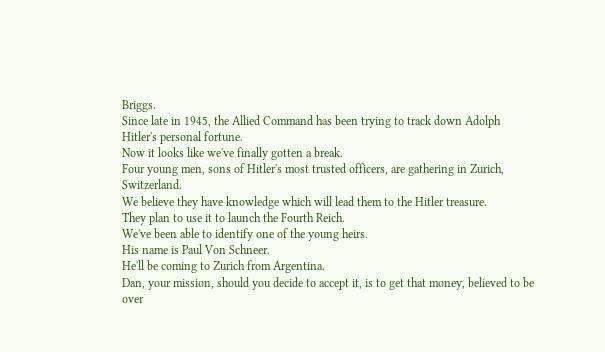Briggs.
Since late in 1945, the Allied Command has been trying to track down Adolph Hitler's personal fortune.
Now it looks like we've finally gotten a break.
Four young men, sons of Hitler's most trusted officers, are gathering in Zurich, Switzerland.
We believe they have knowledge which will lead them to the Hitler treasure.
They plan to use it to launch the Fourth Reich.
We've been able to identify one of the young heirs.
His name is Paul Von Schneer.
He'll be coming to Zurich from Argentina.
Dan, your mission, should you decide to accept it, is to get that money, believed to be over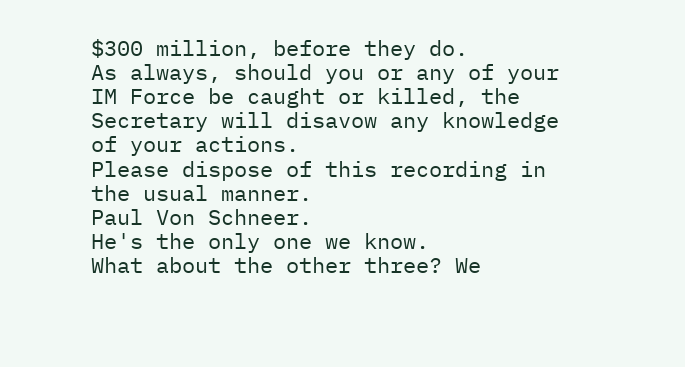$300 million, before they do.
As always, should you or any of your IM Force be caught or killed, the Secretary will disavow any knowledge of your actions.
Please dispose of this recording in the usual manner.
Paul Von Schneer.
He's the only one we know.
What about the other three? We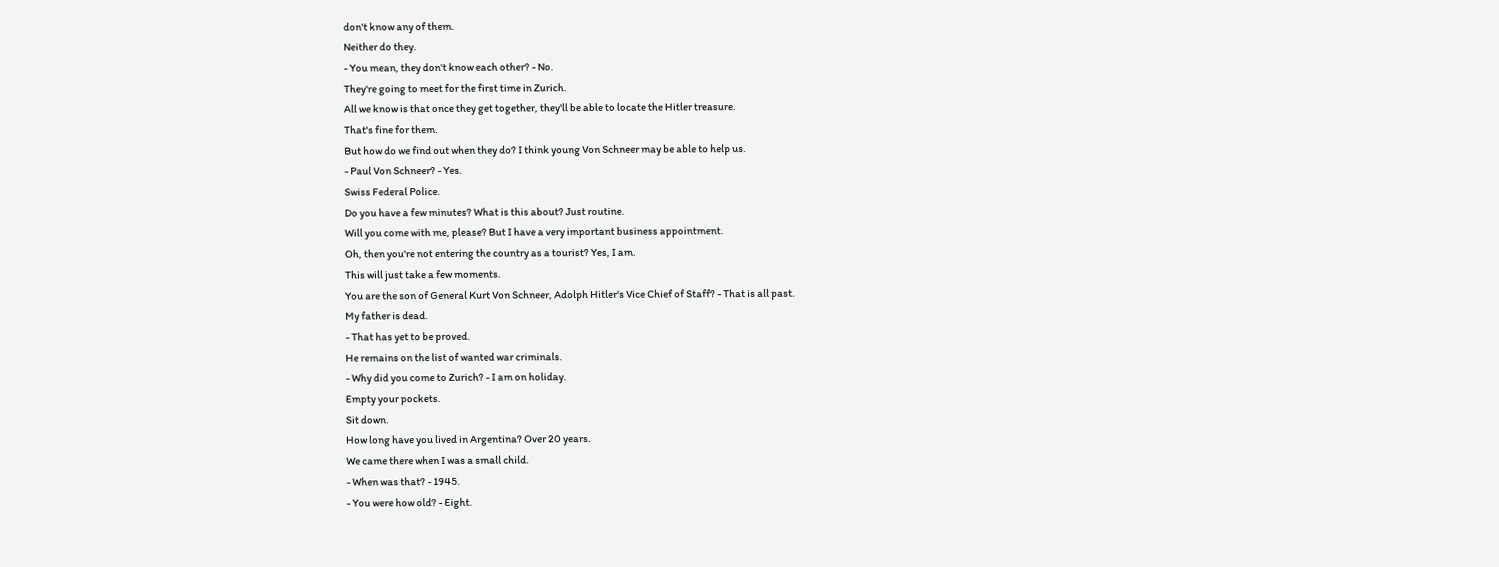don't know any of them.
Neither do they.
- You mean, they don't know each other? - No.
They're going to meet for the first time in Zurich.
All we know is that once they get together, they'll be able to locate the Hitler treasure.
That's fine for them.
But how do we find out when they do? I think young Von Schneer may be able to help us.
- Paul Von Schneer? - Yes.
Swiss Federal Police.
Do you have a few minutes? What is this about? Just routine.
Will you come with me, please? But I have a very important business appointment.
Oh, then you're not entering the country as a tourist? Yes, I am.
This will just take a few moments.
You are the son of General Kurt Von Schneer, Adolph Hitler's Vice Chief of Staff? - That is all past.
My father is dead.
- That has yet to be proved.
He remains on the list of wanted war criminals.
- Why did you come to Zurich? - I am on holiday.
Empty your pockets.
Sit down.
How long have you lived in Argentina? Over 20 years.
We came there when I was a small child.
- When was that? - 1945.
- You were how old? - Eight.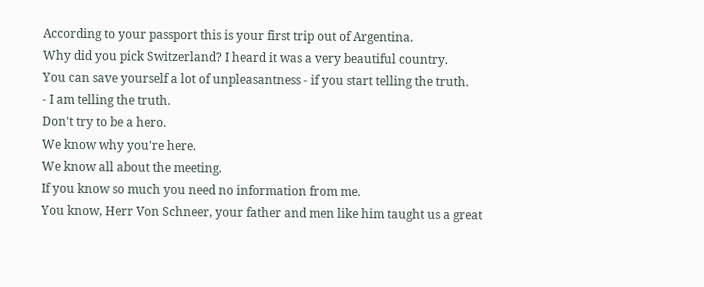According to your passport this is your first trip out of Argentina.
Why did you pick Switzerland? I heard it was a very beautiful country.
You can save yourself a lot of unpleasantness - if you start telling the truth.
- I am telling the truth.
Don't try to be a hero.
We know why you're here.
We know all about the meeting.
If you know so much you need no information from me.
You know, Herr Von Schneer, your father and men like him taught us a great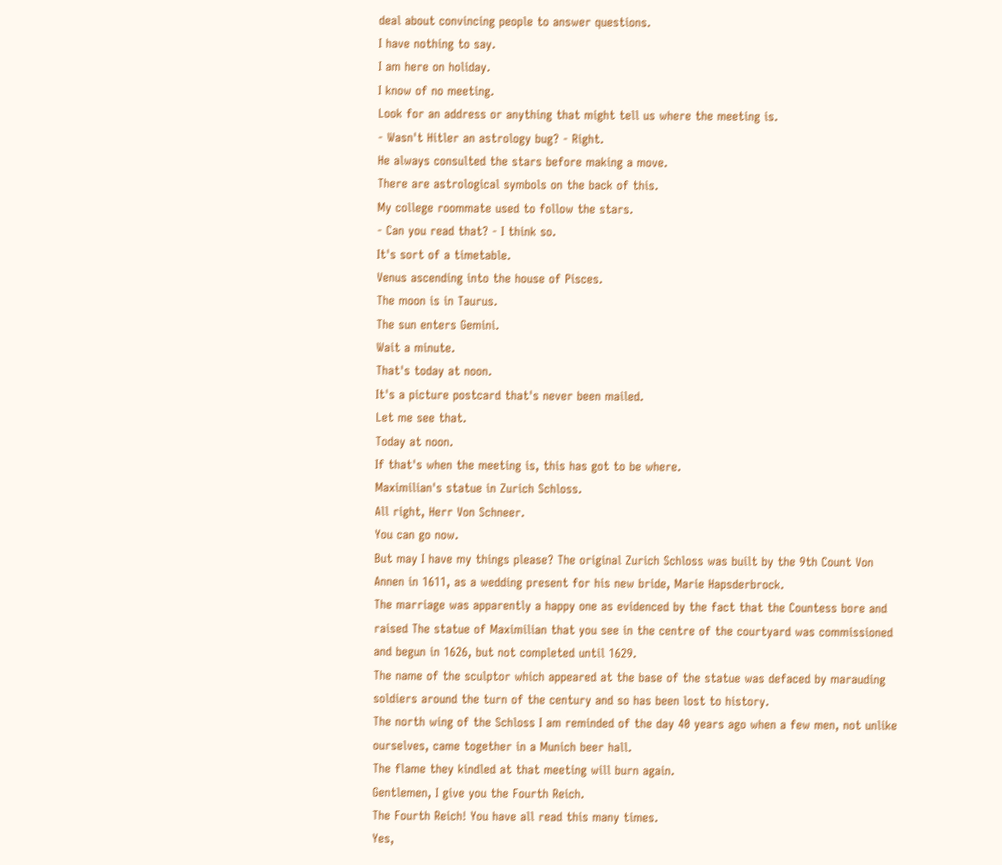deal about convincing people to answer questions.
I have nothing to say.
I am here on holiday.
I know of no meeting.
Look for an address or anything that might tell us where the meeting is.
- Wasn't Hitler an astrology bug? - Right.
He always consulted the stars before making a move.
There are astrological symbols on the back of this.
My college roommate used to follow the stars.
- Can you read that? - I think so.
It's sort of a timetable.
Venus ascending into the house of Pisces.
The moon is in Taurus.
The sun enters Gemini.
Wait a minute.
That's today at noon.
It's a picture postcard that's never been mailed.
Let me see that.
Today at noon.
If that's when the meeting is, this has got to be where.
Maximilian's statue in Zurich Schloss.
All right, Herr Von Schneer.
You can go now.
But may I have my things please? The original Zurich Schloss was built by the 9th Count Von Annen in 1611, as a wedding present for his new bride, Marie Hapsderbrock.
The marriage was apparently a happy one as evidenced by the fact that the Countess bore and raised The statue of Maximilian that you see in the centre of the courtyard was commissioned and begun in 1626, but not completed until 1629.
The name of the sculptor which appeared at the base of the statue was defaced by marauding soldiers around the turn of the century and so has been lost to history.
The north wing of the Schloss I am reminded of the day 40 years ago when a few men, not unlike ourselves, came together in a Munich beer hall.
The flame they kindled at that meeting will burn again.
Gentlemen, I give you the Fourth Reich.
The Fourth Reich! You have all read this many times.
Yes,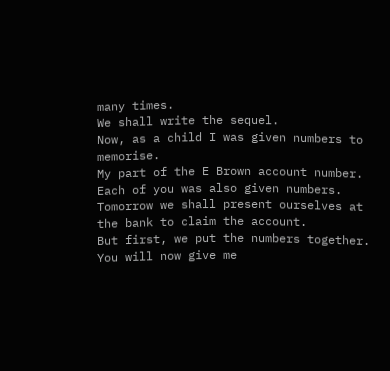many times.
We shall write the sequel.
Now, as a child I was given numbers to memorise.
My part of the E Brown account number.
Each of you was also given numbers.
Tomorrow we shall present ourselves at the bank to claim the account.
But first, we put the numbers together.
You will now give me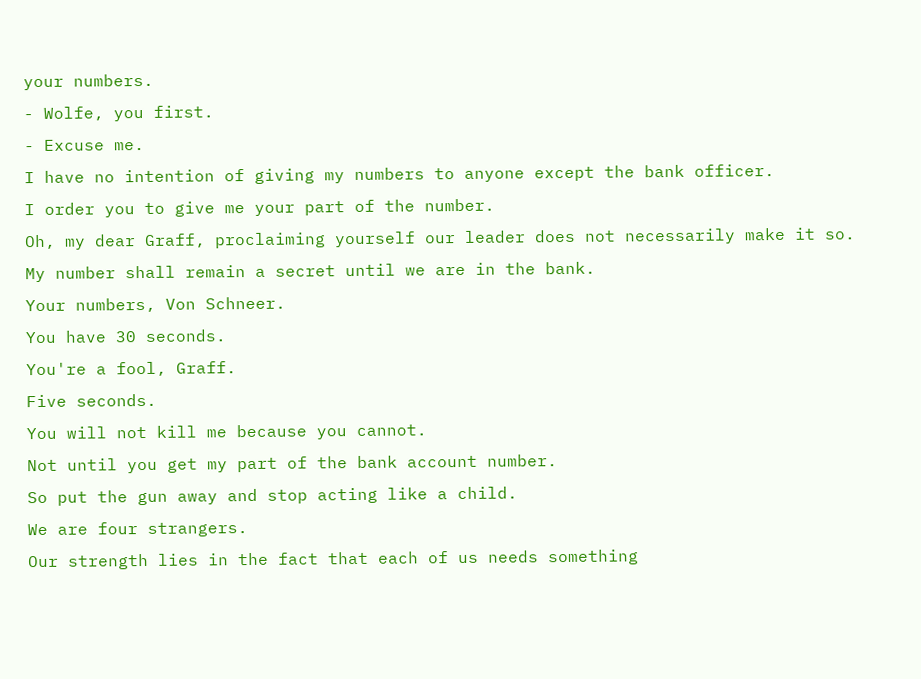your numbers.
- Wolfe, you first.
- Excuse me.
I have no intention of giving my numbers to anyone except the bank officer.
I order you to give me your part of the number.
Oh, my dear Graff, proclaiming yourself our leader does not necessarily make it so.
My number shall remain a secret until we are in the bank.
Your numbers, Von Schneer.
You have 30 seconds.
You're a fool, Graff.
Five seconds.
You will not kill me because you cannot.
Not until you get my part of the bank account number.
So put the gun away and stop acting like a child.
We are four strangers.
Our strength lies in the fact that each of us needs something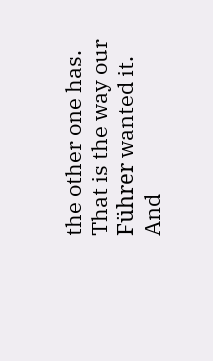the other one has.
That is the way our Führer wanted it.
And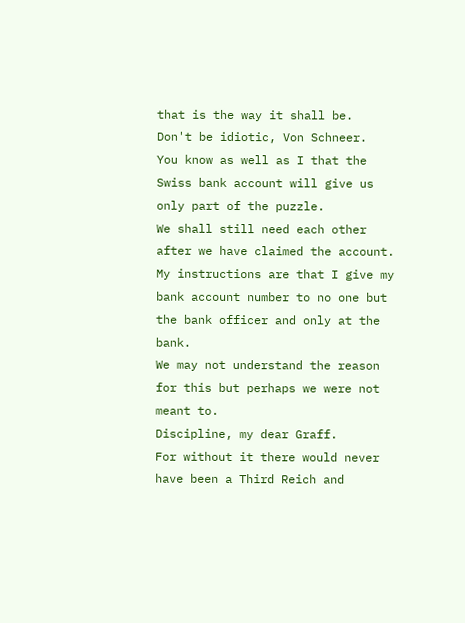that is the way it shall be.
Don't be idiotic, Von Schneer.
You know as well as I that the Swiss bank account will give us only part of the puzzle.
We shall still need each other after we have claimed the account.
My instructions are that I give my bank account number to no one but the bank officer and only at the bank.
We may not understand the reason for this but perhaps we were not meant to.
Discipline, my dear Graff.
For without it there would never have been a Third Reich and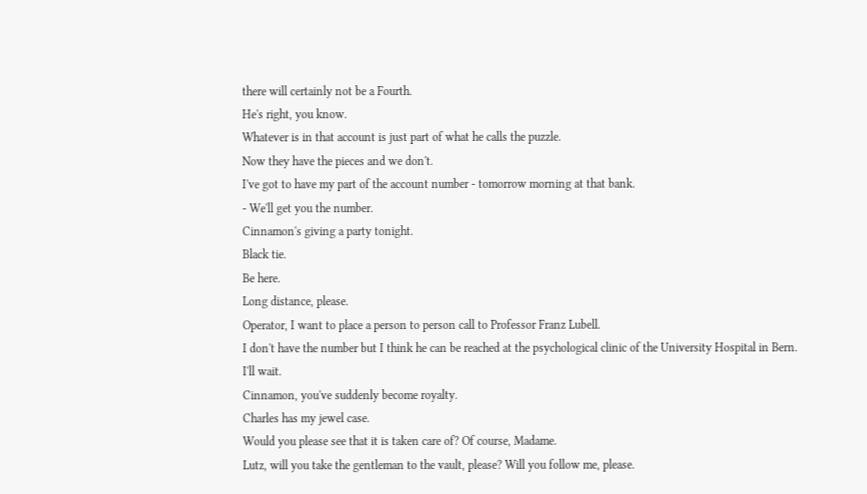there will certainly not be a Fourth.
He's right, you know.
Whatever is in that account is just part of what he calls the puzzle.
Now they have the pieces and we don't.
I've got to have my part of the account number - tomorrow morning at that bank.
- We'll get you the number.
Cinnamon's giving a party tonight.
Black tie.
Be here.
Long distance, please.
Operator, I want to place a person to person call to Professor Franz Lubell.
I don't have the number but I think he can be reached at the psychological clinic of the University Hospital in Bern.
I'll wait.
Cinnamon, you've suddenly become royalty.
Charles has my jewel case.
Would you please see that it is taken care of? Of course, Madame.
Lutz, will you take the gentleman to the vault, please? Will you follow me, please.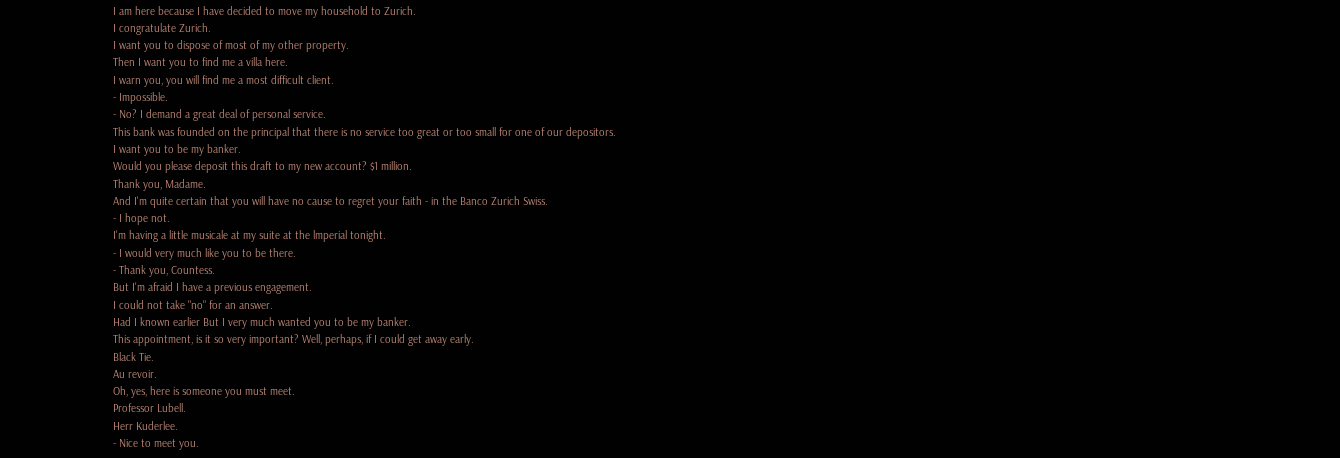I am here because I have decided to move my household to Zurich.
I congratulate Zurich.
I want you to dispose of most of my other property.
Then I want you to find me a villa here.
I warn you, you will find me a most difficult client.
- Impossible.
- No? I demand a great deal of personal service.
This bank was founded on the principal that there is no service too great or too small for one of our depositors.
I want you to be my banker.
Would you please deposit this draft to my new account? $1 million.
Thank you, Madame.
And I'm quite certain that you will have no cause to regret your faith - in the Banco Zurich Swiss.
- I hope not.
I'm having a little musicale at my suite at the lmperial tonight.
- I would very much like you to be there.
- Thank you, Countess.
But I'm afraid I have a previous engagement.
I could not take "no" for an answer.
Had I known earlier But I very much wanted you to be my banker.
This appointment, is it so very important? Well, perhaps, if I could get away early.
Black Tie.
Au revoir.
Oh, yes, here is someone you must meet.
Professor Lubell.
Herr Kuderlee.
- Nice to meet you.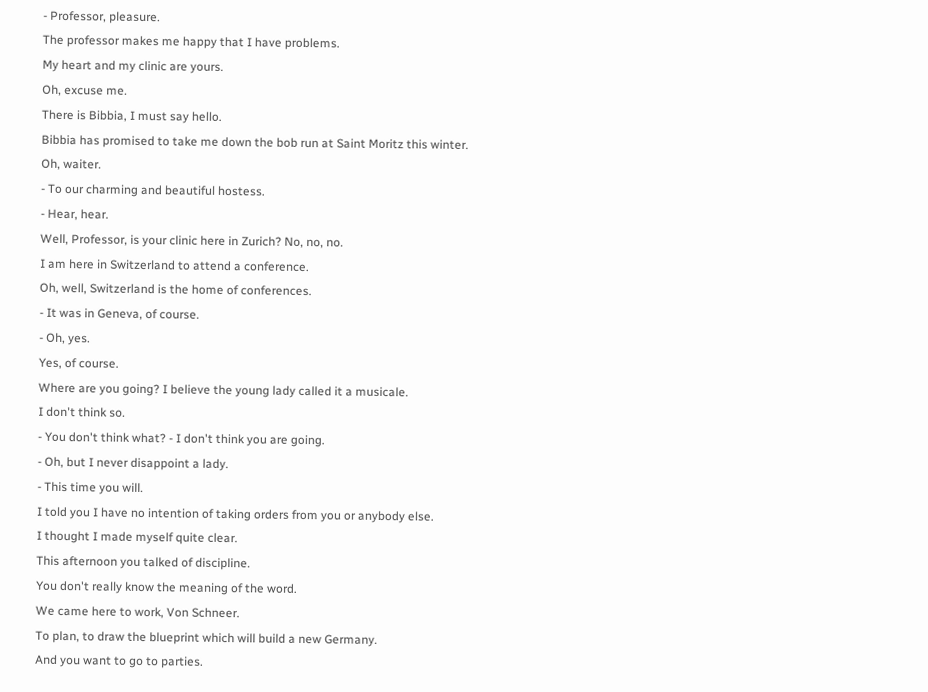- Professor, pleasure.
The professor makes me happy that I have problems.
My heart and my clinic are yours.
Oh, excuse me.
There is Bibbia, I must say hello.
Bibbia has promised to take me down the bob run at Saint Moritz this winter.
Oh, waiter.
- To our charming and beautiful hostess.
- Hear, hear.
Well, Professor, is your clinic here in Zurich? No, no, no.
I am here in Switzerland to attend a conference.
Oh, well, Switzerland is the home of conferences.
- It was in Geneva, of course.
- Oh, yes.
Yes, of course.
Where are you going? I believe the young lady called it a musicale.
I don't think so.
- You don't think what? - I don't think you are going.
- Oh, but I never disappoint a lady.
- This time you will.
I told you I have no intention of taking orders from you or anybody else.
I thought I made myself quite clear.
This afternoon you talked of discipline.
You don't really know the meaning of the word.
We came here to work, Von Schneer.
To plan, to draw the blueprint which will build a new Germany.
And you want to go to parties.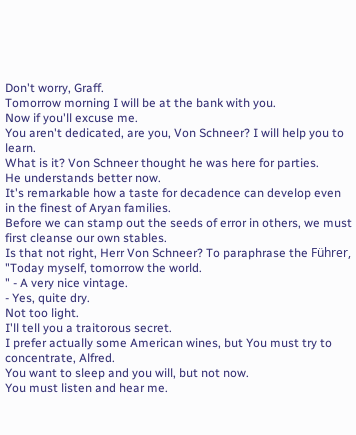Don't worry, Graff.
Tomorrow morning I will be at the bank with you.
Now if you'll excuse me.
You aren't dedicated, are you, Von Schneer? I will help you to learn.
What is it? Von Schneer thought he was here for parties.
He understands better now.
It's remarkable how a taste for decadence can develop even in the finest of Aryan families.
Before we can stamp out the seeds of error in others, we must first cleanse our own stables.
Is that not right, Herr Von Schneer? To paraphrase the Führer, "Today myself, tomorrow the world.
" - A very nice vintage.
- Yes, quite dry.
Not too light.
I'll tell you a traitorous secret.
I prefer actually some American wines, but You must try to concentrate, Alfred.
You want to sleep and you will, but not now.
You must listen and hear me.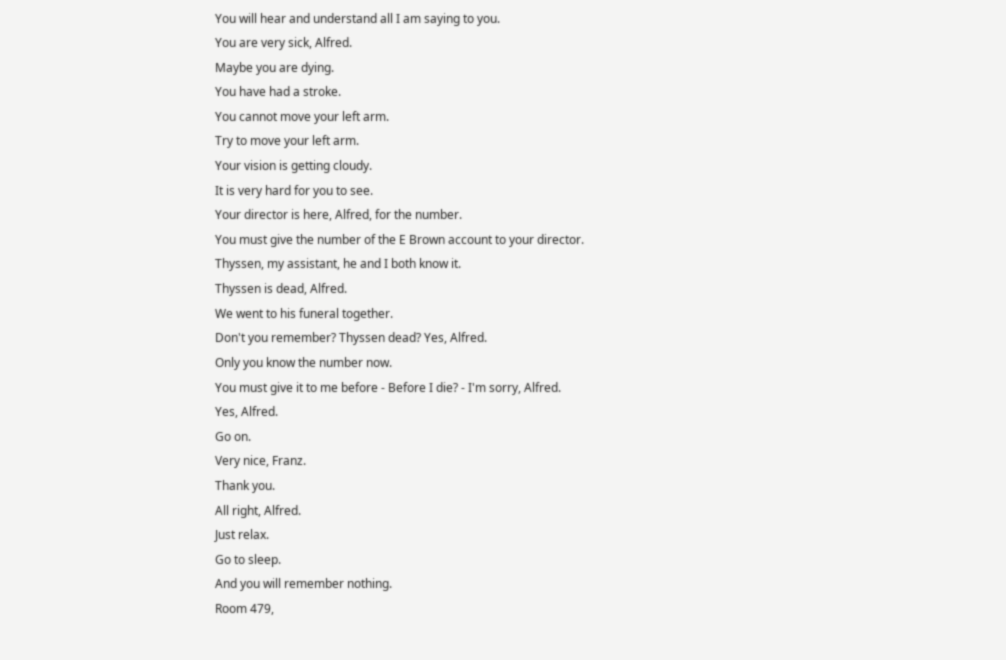You will hear and understand all I am saying to you.
You are very sick, Alfred.
Maybe you are dying.
You have had a stroke.
You cannot move your left arm.
Try to move your left arm.
Your vision is getting cloudy.
It is very hard for you to see.
Your director is here, Alfred, for the number.
You must give the number of the E Brown account to your director.
Thyssen, my assistant, he and I both know it.
Thyssen is dead, Alfred.
We went to his funeral together.
Don't you remember? Thyssen dead? Yes, Alfred.
Only you know the number now.
You must give it to me before - Before I die? - I'm sorry, Alfred.
Yes, Alfred.
Go on.
Very nice, Franz.
Thank you.
All right, Alfred.
Just relax.
Go to sleep.
And you will remember nothing.
Room 479,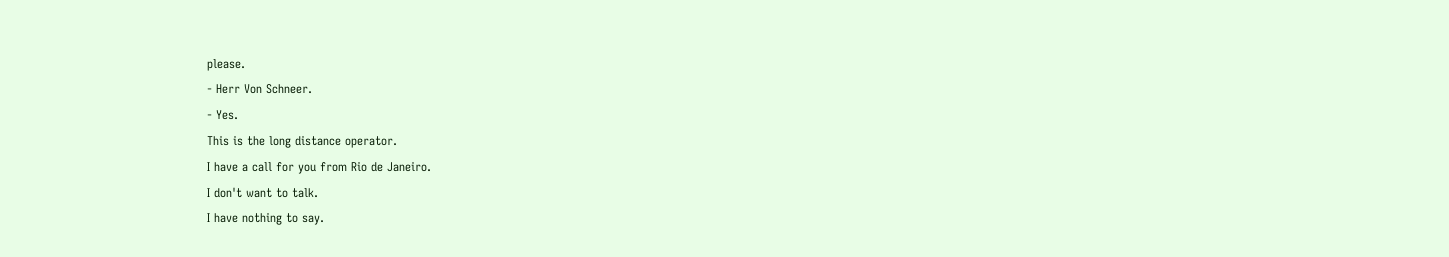please.
- Herr Von Schneer.
- Yes.
This is the long distance operator.
I have a call for you from Rio de Janeiro.
I don't want to talk.
I have nothing to say.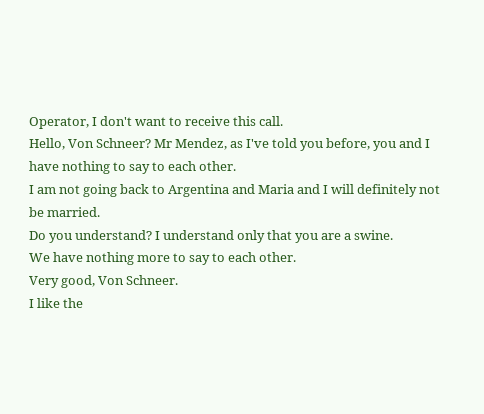Operator, I don't want to receive this call.
Hello, Von Schneer? Mr Mendez, as I've told you before, you and I have nothing to say to each other.
I am not going back to Argentina and Maria and I will definitely not be married.
Do you understand? I understand only that you are a swine.
We have nothing more to say to each other.
Very good, Von Schneer.
I like the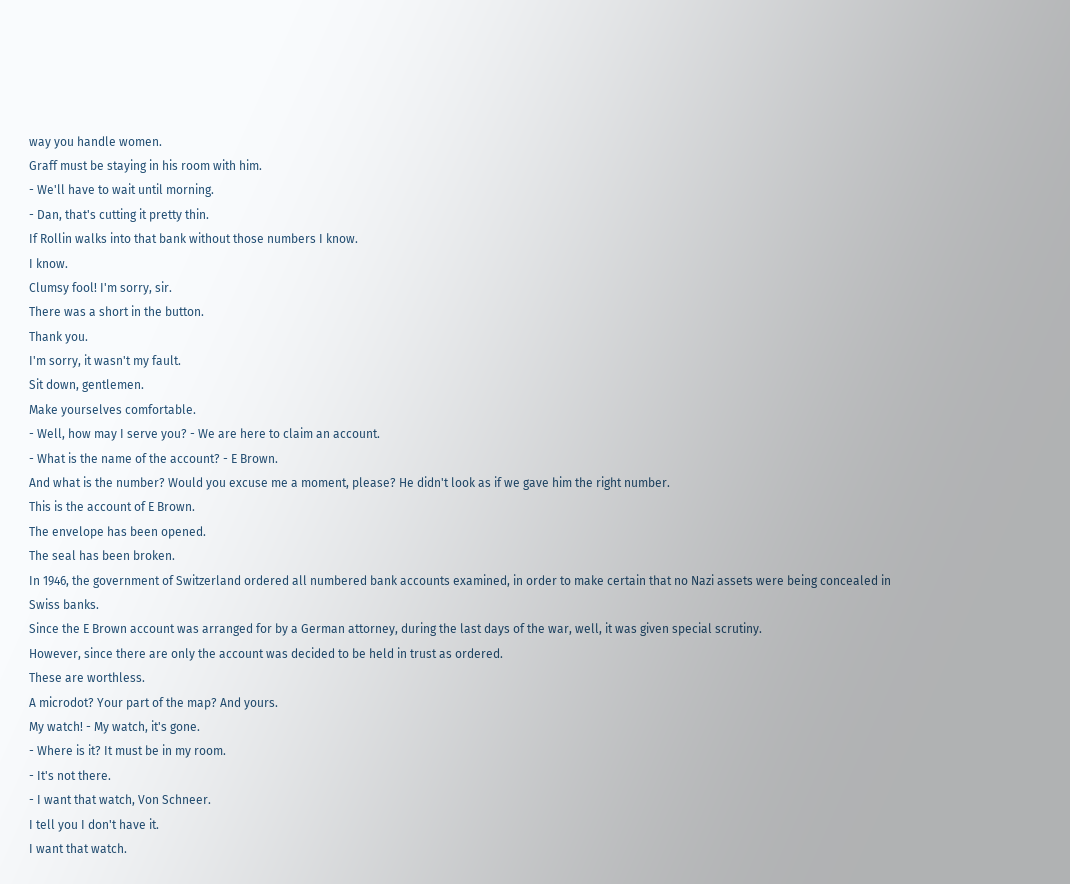way you handle women.
Graff must be staying in his room with him.
- We'll have to wait until morning.
- Dan, that's cutting it pretty thin.
If Rollin walks into that bank without those numbers I know.
I know.
Clumsy fool! I'm sorry, sir.
There was a short in the button.
Thank you.
I'm sorry, it wasn't my fault.
Sit down, gentlemen.
Make yourselves comfortable.
- Well, how may I serve you? - We are here to claim an account.
- What is the name of the account? - E Brown.
And what is the number? Would you excuse me a moment, please? He didn't look as if we gave him the right number.
This is the account of E Brown.
The envelope has been opened.
The seal has been broken.
In 1946, the government of Switzerland ordered all numbered bank accounts examined, in order to make certain that no Nazi assets were being concealed in Swiss banks.
Since the E Brown account was arranged for by a German attorney, during the last days of the war, well, it was given special scrutiny.
However, since there are only the account was decided to be held in trust as ordered.
These are worthless.
A microdot? Your part of the map? And yours.
My watch! - My watch, it's gone.
- Where is it? It must be in my room.
- It's not there.
- I want that watch, Von Schneer.
I tell you I don't have it.
I want that watch.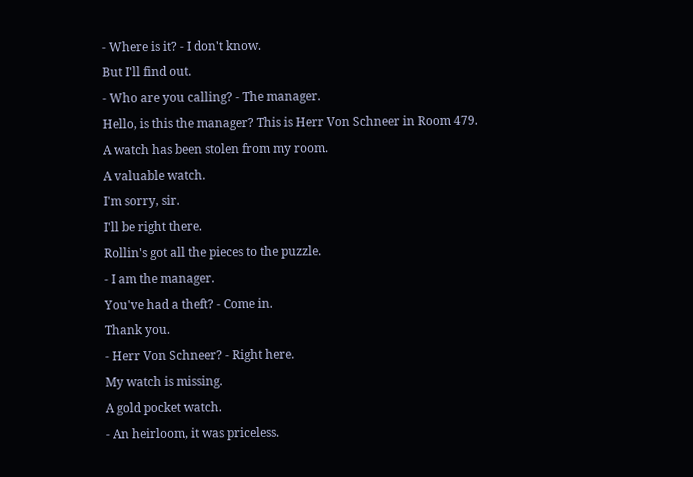- Where is it? - I don't know.
But I'll find out.
- Who are you calling? - The manager.
Hello, is this the manager? This is Herr Von Schneer in Room 479.
A watch has been stolen from my room.
A valuable watch.
I'm sorry, sir.
I'll be right there.
Rollin's got all the pieces to the puzzle.
- I am the manager.
You've had a theft? - Come in.
Thank you.
- Herr Von Schneer? - Right here.
My watch is missing.
A gold pocket watch.
- An heirloom, it was priceless.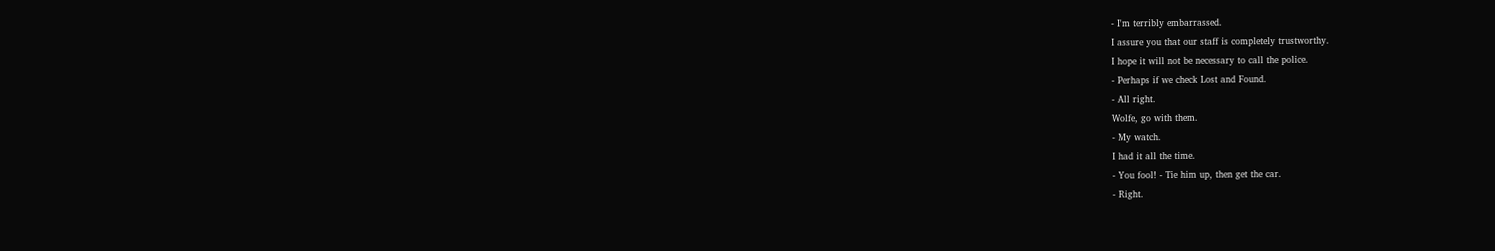- I'm terribly embarrassed.
I assure you that our staff is completely trustworthy.
I hope it will not be necessary to call the police.
- Perhaps if we check Lost and Found.
- All right.
Wolfe, go with them.
- My watch.
I had it all the time.
- You fool! - Tie him up, then get the car.
- Right.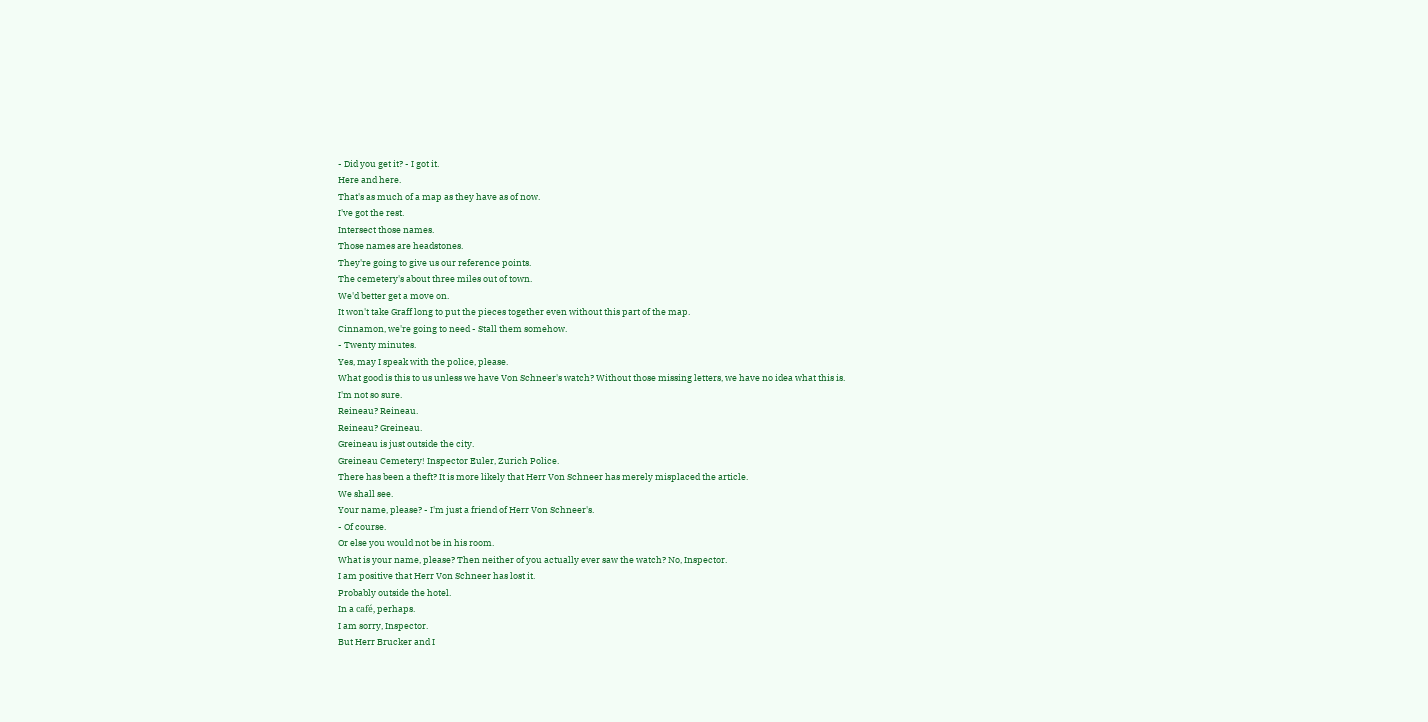- Did you get it? - I got it.
Here and here.
That's as much of a map as they have as of now.
I've got the rest.
Intersect those names.
Those names are headstones.
They're going to give us our reference points.
The cemetery's about three miles out of town.
We'd better get a move on.
It won't take Graff long to put the pieces together even without this part of the map.
Cinnamon, we're going to need - Stall them somehow.
- Twenty minutes.
Yes, may I speak with the police, please.
What good is this to us unless we have Von Schneer's watch? Without those missing letters, we have no idea what this is.
I'm not so sure.
Reineau? Reineau.
Reineau? Greineau.
Greineau is just outside the city.
Greineau Cemetery! Inspector Euler, Zurich Police.
There has been a theft? It is more likely that Herr Von Schneer has merely misplaced the article.
We shall see.
Your name, please? - I'm just a friend of Herr Von Schneer's.
- Of course.
Or else you would not be in his room.
What is your name, please? Then neither of you actually ever saw the watch? No, Inspector.
I am positive that Herr Von Schneer has lost it.
Probably outside the hotel.
In a café, perhaps.
I am sorry, Inspector.
But Herr Brucker and I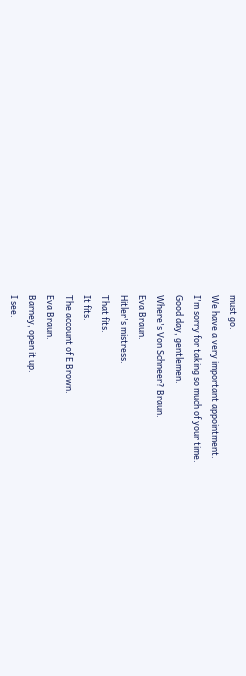must go.
We have a very important appointment.
I'm sorry for taking so much of your time.
Good day, gentlemen.
Where's Von Schneer? Braun.
Eva Braun.
Hitler's mistress.
That fits.
It fits.
The account of E Brown.
Eva Braun.
Barney, open it up.
I see.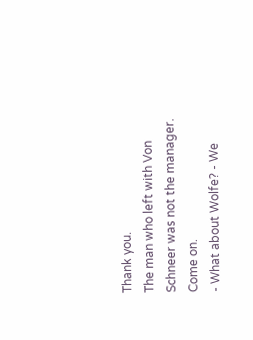Thank you.
The man who left with Von Schneer was not the manager.
Come on.
- What about Wolfe? - We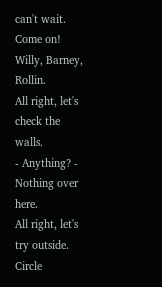can't wait.
Come on! Willy, Barney, Rollin.
All right, let's check the walls.
- Anything? - Nothing over here.
All right, let's try outside.
Circle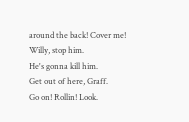around the back! Cover me! Willy, stop him.
He's gonna kill him.
Get out of here, Graff.
Go on! Rollin! Look.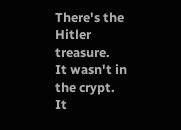There's the Hitler treasure.
It wasn't in the crypt.
It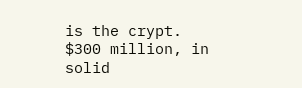is the crypt.
$300 million, in solid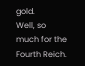gold.
Well, so much for the Fourth Reich.